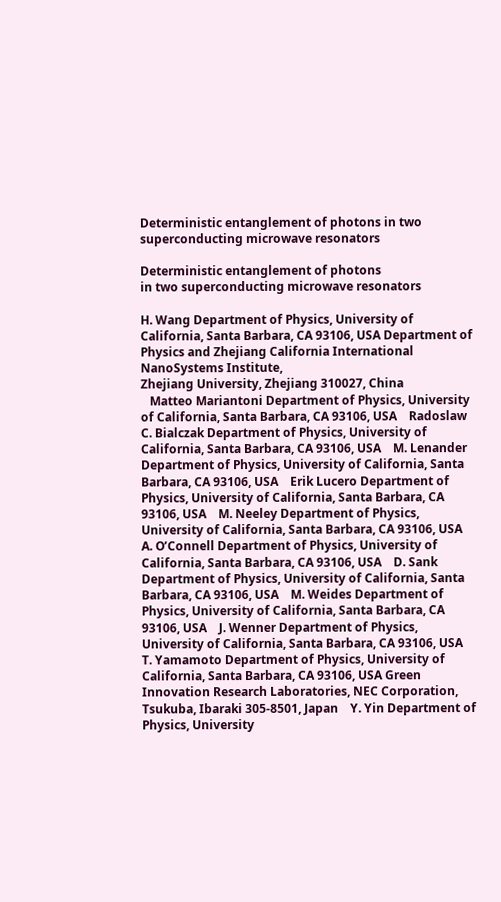Deterministic entanglement of photons in two superconducting microwave resonators

Deterministic entanglement of photons
in two superconducting microwave resonators

H. Wang Department of Physics, University of California, Santa Barbara, CA 93106, USA Department of Physics and Zhejiang California International NanoSystems Institute,
Zhejiang University, Zhejiang 310027, China
   Matteo Mariantoni Department of Physics, University of California, Santa Barbara, CA 93106, USA    Radoslaw C. Bialczak Department of Physics, University of California, Santa Barbara, CA 93106, USA    M. Lenander Department of Physics, University of California, Santa Barbara, CA 93106, USA    Erik Lucero Department of Physics, University of California, Santa Barbara, CA 93106, USA    M. Neeley Department of Physics, University of California, Santa Barbara, CA 93106, USA    A. O’Connell Department of Physics, University of California, Santa Barbara, CA 93106, USA    D. Sank Department of Physics, University of California, Santa Barbara, CA 93106, USA    M. Weides Department of Physics, University of California, Santa Barbara, CA 93106, USA    J. Wenner Department of Physics, University of California, Santa Barbara, CA 93106, USA    T. Yamamoto Department of Physics, University of California, Santa Barbara, CA 93106, USA Green Innovation Research Laboratories, NEC Corporation, Tsukuba, Ibaraki 305-8501, Japan    Y. Yin Department of Physics, University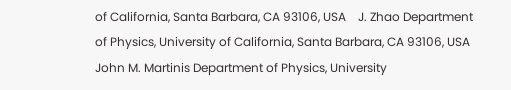of California, Santa Barbara, CA 93106, USA    J. Zhao Department of Physics, University of California, Santa Barbara, CA 93106, USA    John M. Martinis Department of Physics, University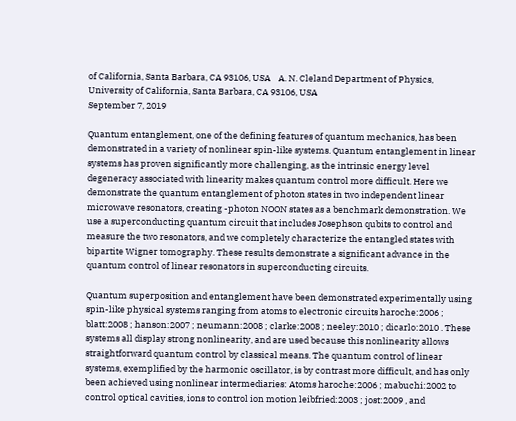of California, Santa Barbara, CA 93106, USA    A. N. Cleland Department of Physics, University of California, Santa Barbara, CA 93106, USA
September 7, 2019

Quantum entanglement, one of the defining features of quantum mechanics, has been demonstrated in a variety of nonlinear spin-like systems. Quantum entanglement in linear systems has proven significantly more challenging, as the intrinsic energy level degeneracy associated with linearity makes quantum control more difficult. Here we demonstrate the quantum entanglement of photon states in two independent linear microwave resonators, creating -photon NOON states as a benchmark demonstration. We use a superconducting quantum circuit that includes Josephson qubits to control and measure the two resonators, and we completely characterize the entangled states with bipartite Wigner tomography. These results demonstrate a significant advance in the quantum control of linear resonators in superconducting circuits.

Quantum superposition and entanglement have been demonstrated experimentally using spin-like physical systems ranging from atoms to electronic circuits haroche:2006 ; blatt:2008 ; hanson:2007 ; neumann:2008 ; clarke:2008 ; neeley:2010 ; dicarlo:2010 . These systems all display strong nonlinearity, and are used because this nonlinearity allows straightforward quantum control by classical means. The quantum control of linear systems, exemplified by the harmonic oscillator, is by contrast more difficult, and has only been achieved using nonlinear intermediaries: Atoms haroche:2006 ; mabuchi:2002 to control optical cavities, ions to control ion motion leibfried:2003 ; jost:2009 , and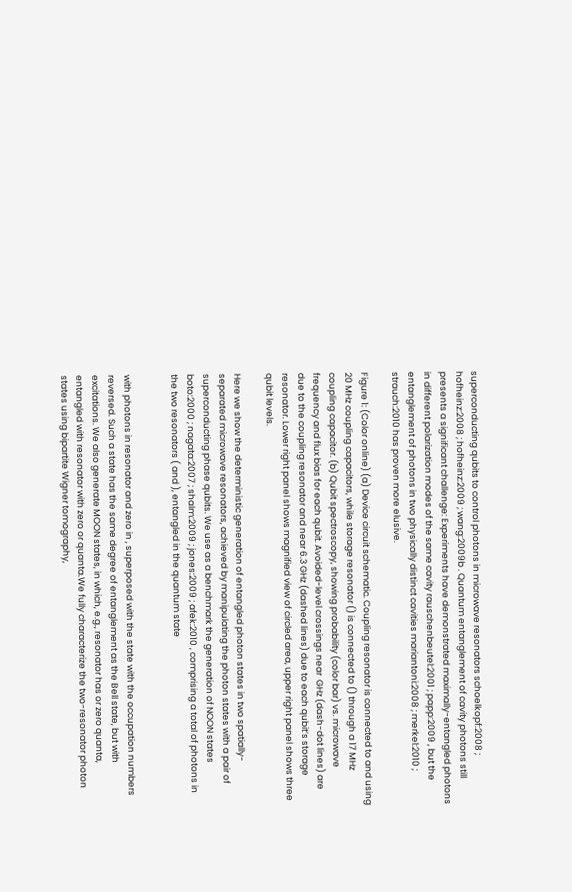superconducting qubits to control photons in microwave resonators schoelkopf:2008 ; hofheinz:2008 ; hofheinz:2009 ; wang:2009b . Quantum entanglement of cavity photons still presents a significant challenge: Experiments have demonstrated maximally-entangled photons in different polarization modes of the same cavity rauschenbeutel:2001 ; papp:2009 , but the entanglement of photons in two physically distinct cavities mariantoni:2008 ; merkel:2010 ; strauch:2010 has proven more elusive.

Figure 1: (Color online) (a) Device circuit schematic. Coupling resonator is connected to and using 20 MHz coupling capacitors, while storage resonator () is connected to () through a 17 MHz coupling capacitor. (b) Qubit spectroscopy, showing probability (color bar) vs. microwave frequency and flux bias for each qubit. Avoided-level crossings near  GHz (dash-dot lines) are due to the coupling resonator and near 6.3 GHz (dashed lines) due to each qubit’s storage resonator. Lower right panel shows magnified view of circled area, upper right panel shows three qubit levels.

Here we show the deterministic generation of entangled photon states in two spatially-separated microwave resonators, achieved by manipulating the photon states with a pair of superconducting phase qubits. We use as a benchmark the generation of NOON states boto:2000 ; nagata:2007 ; shalm:2009 ; jones:2009 ; afek:2010 , comprising a total of photons in the two resonators ( and ), entangled in the quantum state


with photons in resonator and zero in , superposed with the state with the occupation numbers reversed. Such a state has the same degree of entanglement as the Bell state, but with excitations. We also generate MOON states, in which, e.g., resonator has or zero quanta, entangled with resonator with zero or quanta.We fully characterize the two-resonator photon states using bipartite Wigner tomography,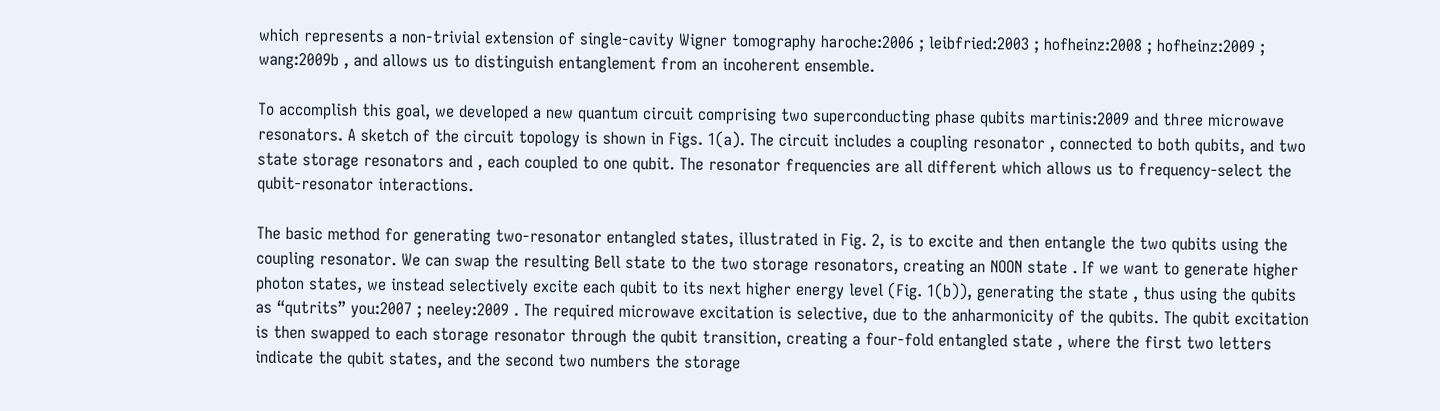which represents a non-trivial extension of single-cavity Wigner tomography haroche:2006 ; leibfried:2003 ; hofheinz:2008 ; hofheinz:2009 ; wang:2009b , and allows us to distinguish entanglement from an incoherent ensemble.

To accomplish this goal, we developed a new quantum circuit comprising two superconducting phase qubits martinis:2009 and three microwave resonators. A sketch of the circuit topology is shown in Figs. 1(a). The circuit includes a coupling resonator , connected to both qubits, and two state storage resonators and , each coupled to one qubit. The resonator frequencies are all different which allows us to frequency-select the qubit-resonator interactions.

The basic method for generating two-resonator entangled states, illustrated in Fig. 2, is to excite and then entangle the two qubits using the coupling resonator. We can swap the resulting Bell state to the two storage resonators, creating an NOON state . If we want to generate higher photon states, we instead selectively excite each qubit to its next higher energy level (Fig. 1(b)), generating the state , thus using the qubits as “qutrits” you:2007 ; neeley:2009 . The required microwave excitation is selective, due to the anharmonicity of the qubits. The qubit excitation is then swapped to each storage resonator through the qubit transition, creating a four-fold entangled state , where the first two letters indicate the qubit states, and the second two numbers the storage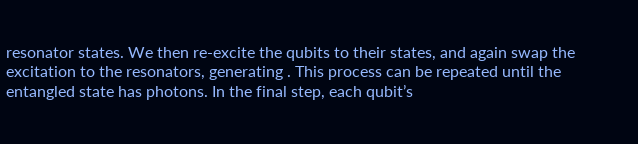resonator states. We then re-excite the qubits to their states, and again swap the excitation to the resonators, generating . This process can be repeated until the entangled state has photons. In the final step, each qubit’s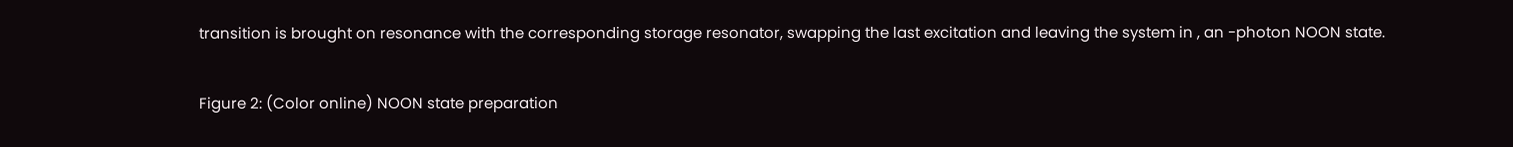transition is brought on resonance with the corresponding storage resonator, swapping the last excitation and leaving the system in , an -photon NOON state.

Figure 2: (Color online) NOON state preparation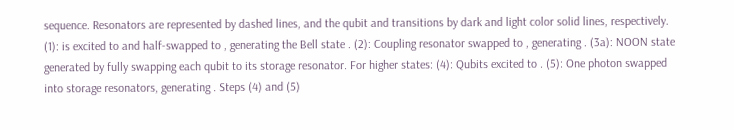sequence. Resonators are represented by dashed lines, and the qubit and transitions by dark and light color solid lines, respectively. (1): is excited to and half-swapped to , generating the Bell state . (2): Coupling resonator swapped to , generating . (3a): NOON state generated by fully swapping each qubit to its storage resonator. For higher states: (4): Qubits excited to . (5): One photon swapped into storage resonators, generating . Steps (4) and (5)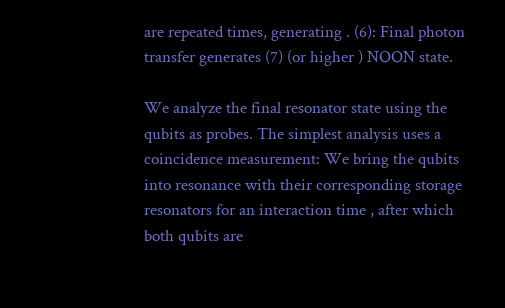are repeated times, generating . (6): Final photon transfer generates (7) (or higher ) NOON state.

We analyze the final resonator state using the qubits as probes. The simplest analysis uses a coincidence measurement: We bring the qubits into resonance with their corresponding storage resonators for an interaction time , after which both qubits are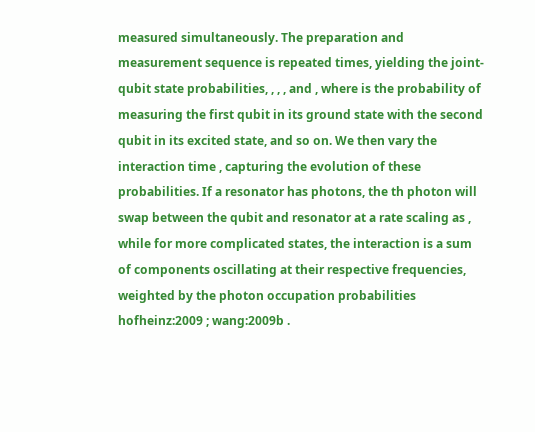measured simultaneously. The preparation and measurement sequence is repeated times, yielding the joint-qubit state probabilities, , , , and , where is the probability of measuring the first qubit in its ground state with the second qubit in its excited state, and so on. We then vary the interaction time , capturing the evolution of these probabilities. If a resonator has photons, the th photon will swap between the qubit and resonator at a rate scaling as , while for more complicated states, the interaction is a sum of components oscillating at their respective frequencies, weighted by the photon occupation probabilities hofheinz:2009 ; wang:2009b .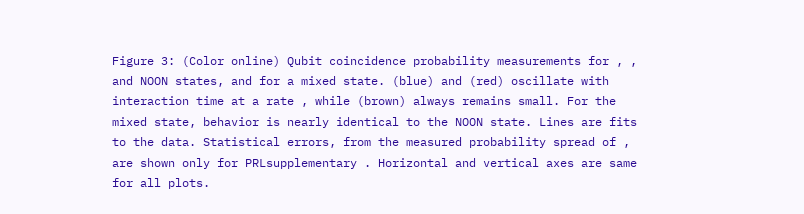Figure 3: (Color online) Qubit coincidence probability measurements for , , and NOON states, and for a mixed state. (blue) and (red) oscillate with interaction time at a rate , while (brown) always remains small. For the mixed state, behavior is nearly identical to the NOON state. Lines are fits to the data. Statistical errors, from the measured probability spread of , are shown only for PRLsupplementary . Horizontal and vertical axes are same for all plots.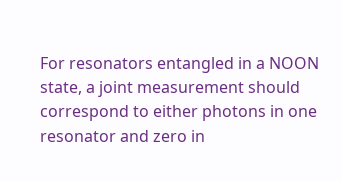For resonators entangled in a NOON state, a joint measurement should correspond to either photons in one resonator and zero in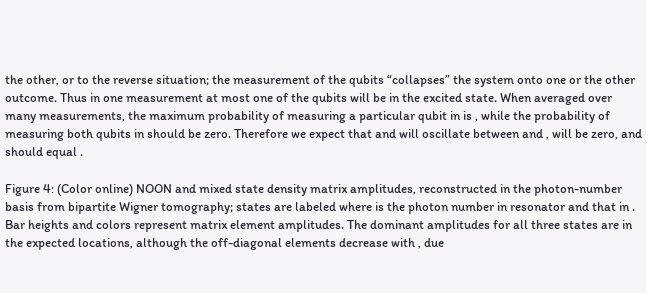the other, or to the reverse situation; the measurement of the qubits “collapses” the system onto one or the other outcome. Thus in one measurement at most one of the qubits will be in the excited state. When averaged over many measurements, the maximum probability of measuring a particular qubit in is , while the probability of measuring both qubits in should be zero. Therefore we expect that and will oscillate between and , will be zero, and should equal .

Figure 4: (Color online) NOON and mixed state density matrix amplitudes, reconstructed in the photon-number basis from bipartite Wigner tomography; states are labeled where is the photon number in resonator and that in . Bar heights and colors represent matrix element amplitudes. The dominant amplitudes for all three states are in the expected locations, although the off-diagonal elements decrease with , due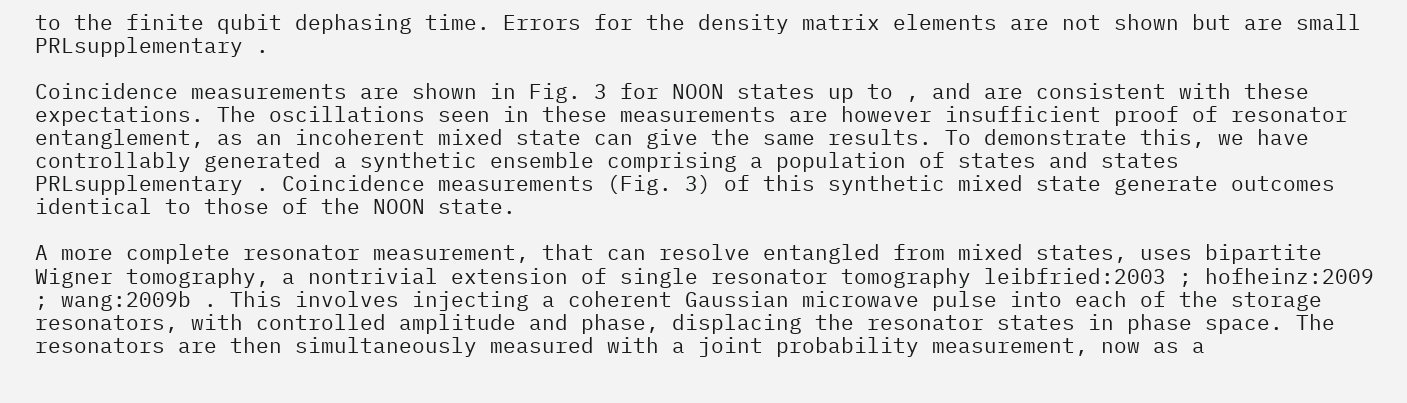to the finite qubit dephasing time. Errors for the density matrix elements are not shown but are small PRLsupplementary .

Coincidence measurements are shown in Fig. 3 for NOON states up to , and are consistent with these expectations. The oscillations seen in these measurements are however insufficient proof of resonator entanglement, as an incoherent mixed state can give the same results. To demonstrate this, we have controllably generated a synthetic ensemble comprising a population of states and states PRLsupplementary . Coincidence measurements (Fig. 3) of this synthetic mixed state generate outcomes identical to those of the NOON state.

A more complete resonator measurement, that can resolve entangled from mixed states, uses bipartite Wigner tomography, a nontrivial extension of single resonator tomography leibfried:2003 ; hofheinz:2009 ; wang:2009b . This involves injecting a coherent Gaussian microwave pulse into each of the storage resonators, with controlled amplitude and phase, displacing the resonator states in phase space. The resonators are then simultaneously measured with a joint probability measurement, now as a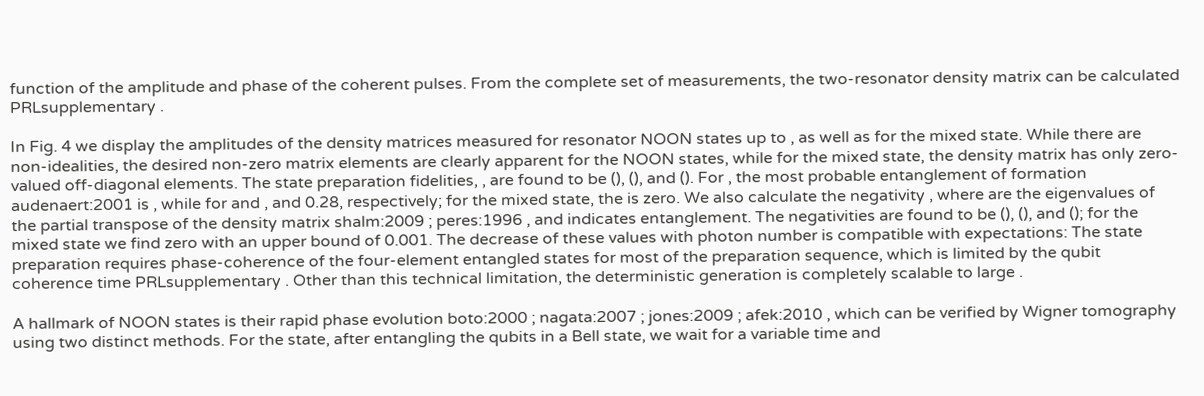function of the amplitude and phase of the coherent pulses. From the complete set of measurements, the two-resonator density matrix can be calculated PRLsupplementary .

In Fig. 4 we display the amplitudes of the density matrices measured for resonator NOON states up to , as well as for the mixed state. While there are non-idealities, the desired non-zero matrix elements are clearly apparent for the NOON states, while for the mixed state, the density matrix has only zero-valued off-diagonal elements. The state preparation fidelities, , are found to be (), (), and (). For , the most probable entanglement of formation audenaert:2001 is , while for and , and 0.28, respectively; for the mixed state, the is zero. We also calculate the negativity , where are the eigenvalues of the partial transpose of the density matrix shalm:2009 ; peres:1996 , and indicates entanglement. The negativities are found to be (), (), and (); for the mixed state we find zero with an upper bound of 0.001. The decrease of these values with photon number is compatible with expectations: The state preparation requires phase-coherence of the four-element entangled states for most of the preparation sequence, which is limited by the qubit coherence time PRLsupplementary . Other than this technical limitation, the deterministic generation is completely scalable to large .

A hallmark of NOON states is their rapid phase evolution boto:2000 ; nagata:2007 ; jones:2009 ; afek:2010 , which can be verified by Wigner tomography using two distinct methods. For the state, after entangling the qubits in a Bell state, we wait for a variable time and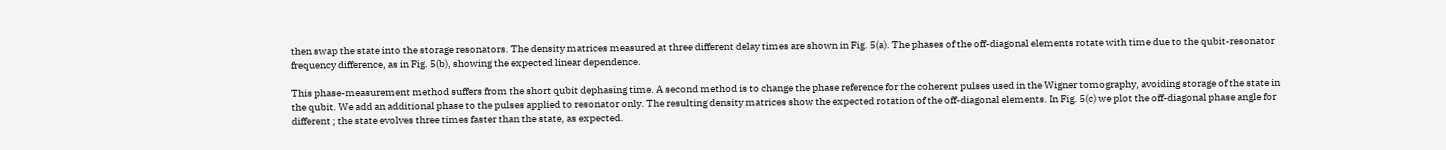then swap the state into the storage resonators. The density matrices measured at three different delay times are shown in Fig. 5(a). The phases of the off-diagonal elements rotate with time due to the qubit-resonator frequency difference, as in Fig. 5(b), showing the expected linear dependence.

This phase-measurement method suffers from the short qubit dephasing time. A second method is to change the phase reference for the coherent pulses used in the Wigner tomography, avoiding storage of the state in the qubit. We add an additional phase to the pulses applied to resonator only. The resulting density matrices show the expected rotation of the off-diagonal elements. In Fig. 5(c) we plot the off-diagonal phase angle for different ; the state evolves three times faster than the state, as expected.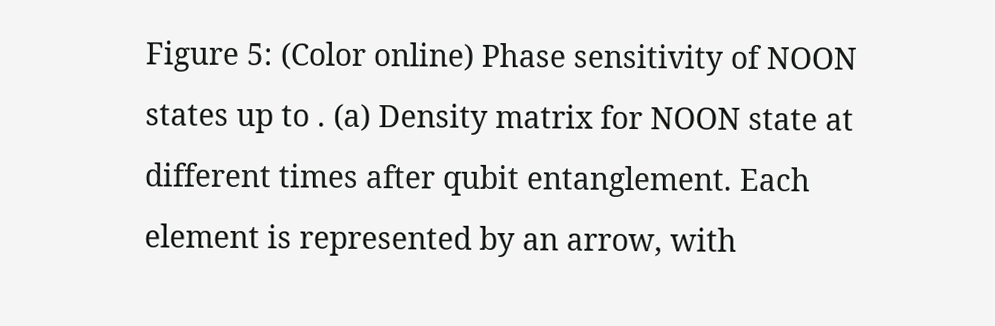Figure 5: (Color online) Phase sensitivity of NOON states up to . (a) Density matrix for NOON state at different times after qubit entanglement. Each element is represented by an arrow, with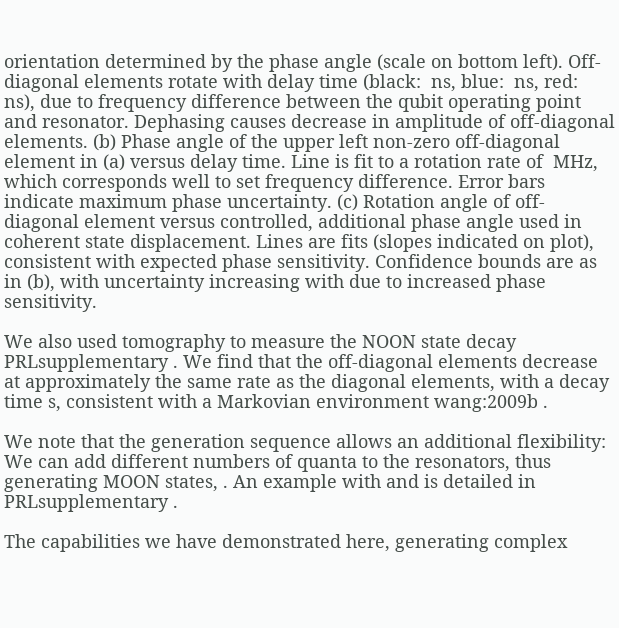orientation determined by the phase angle (scale on bottom left). Off-diagonal elements rotate with delay time (black:  ns, blue:  ns, red:  ns), due to frequency difference between the qubit operating point and resonator. Dephasing causes decrease in amplitude of off-diagonal elements. (b) Phase angle of the upper left non-zero off-diagonal element in (a) versus delay time. Line is fit to a rotation rate of  MHz, which corresponds well to set frequency difference. Error bars indicate maximum phase uncertainty. (c) Rotation angle of off-diagonal element versus controlled, additional phase angle used in coherent state displacement. Lines are fits (slopes indicated on plot), consistent with expected phase sensitivity. Confidence bounds are as in (b), with uncertainty increasing with due to increased phase sensitivity.

We also used tomography to measure the NOON state decay PRLsupplementary . We find that the off-diagonal elements decrease at approximately the same rate as the diagonal elements, with a decay time s, consistent with a Markovian environment wang:2009b .

We note that the generation sequence allows an additional flexibility: We can add different numbers of quanta to the resonators, thus generating MOON states, . An example with and is detailed in PRLsupplementary .

The capabilities we have demonstrated here, generating complex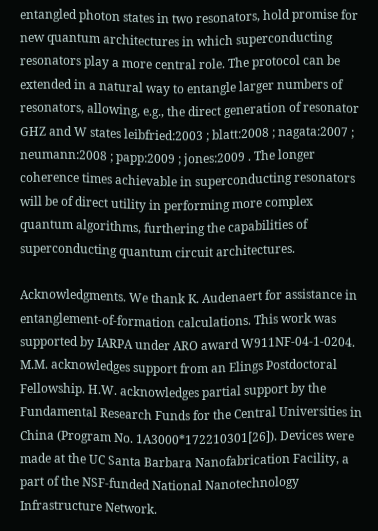entangled photon states in two resonators, hold promise for new quantum architectures in which superconducting resonators play a more central role. The protocol can be extended in a natural way to entangle larger numbers of resonators, allowing, e.g., the direct generation of resonator GHZ and W states leibfried:2003 ; blatt:2008 ; nagata:2007 ; neumann:2008 ; papp:2009 ; jones:2009 . The longer coherence times achievable in superconducting resonators will be of direct utility in performing more complex quantum algorithms, furthering the capabilities of superconducting quantum circuit architectures.

Acknowledgments. We thank K. Audenaert for assistance in entanglement-of-formation calculations. This work was supported by IARPA under ARO award W911NF-04-1-0204. M.M. acknowledges support from an Elings Postdoctoral Fellowship. H.W. acknowledges partial support by the Fundamental Research Funds for the Central Universities in China (Program No. 1A3000*172210301[26]). Devices were made at the UC Santa Barbara Nanofabrication Facility, a part of the NSF-funded National Nanotechnology Infrastructure Network.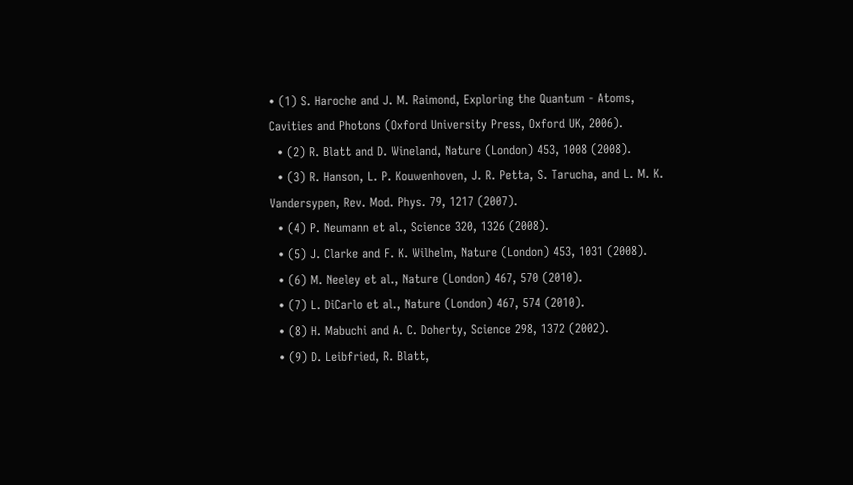• (1) S. Haroche and J. M. Raimond, Exploring the Quantum - Atoms, Cavities and Photons (Oxford University Press, Oxford UK, 2006).
  • (2) R. Blatt and D. Wineland, Nature (London) 453, 1008 (2008).
  • (3) R. Hanson, L. P. Kouwenhoven, J. R. Petta, S. Tarucha, and L. M. K. Vandersypen, Rev. Mod. Phys. 79, 1217 (2007).
  • (4) P. Neumann et al., Science 320, 1326 (2008).
  • (5) J. Clarke and F. K. Wilhelm, Nature (London) 453, 1031 (2008).
  • (6) M. Neeley et al., Nature (London) 467, 570 (2010).
  • (7) L. DiCarlo et al., Nature (London) 467, 574 (2010).
  • (8) H. Mabuchi and A. C. Doherty, Science 298, 1372 (2002).
  • (9) D. Leibfried, R. Blatt,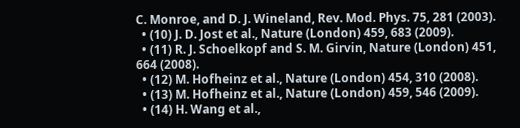C. Monroe, and D. J. Wineland, Rev. Mod. Phys. 75, 281 (2003).
  • (10) J. D. Jost et al., Nature (London) 459, 683 (2009).
  • (11) R. J. Schoelkopf and S. M. Girvin, Nature (London) 451, 664 (2008).
  • (12) M. Hofheinz et al., Nature (London) 454, 310 (2008).
  • (13) M. Hofheinz et al., Nature (London) 459, 546 (2009).
  • (14) H. Wang et al.,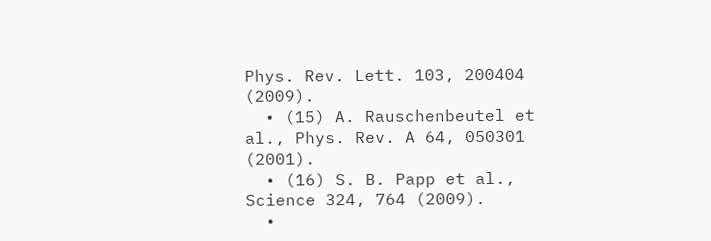Phys. Rev. Lett. 103, 200404 (2009).
  • (15) A. Rauschenbeutel et al., Phys. Rev. A 64, 050301 (2001).
  • (16) S. B. Papp et al., Science 324, 764 (2009).
  •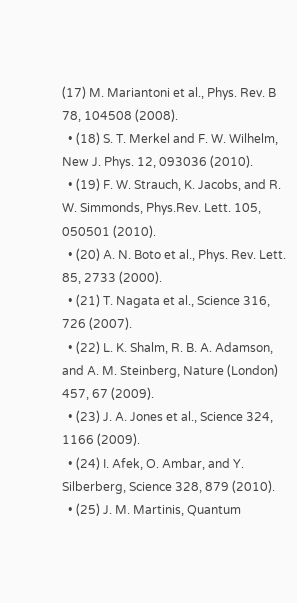(17) M. Mariantoni et al., Phys. Rev. B 78, 104508 (2008).
  • (18) S. T. Merkel and F. W. Wilhelm, New J. Phys. 12, 093036 (2010).
  • (19) F. W. Strauch, K. Jacobs, and R. W. Simmonds, Phys.Rev. Lett. 105, 050501 (2010).
  • (20) A. N. Boto et al., Phys. Rev. Lett. 85, 2733 (2000).
  • (21) T. Nagata et al., Science 316, 726 (2007).
  • (22) L. K. Shalm, R. B. A. Adamson, and A. M. Steinberg, Nature (London) 457, 67 (2009).
  • (23) J. A. Jones et al., Science 324, 1166 (2009).
  • (24) I. Afek, O. Ambar, and Y. Silberberg, Science 328, 879 (2010).
  • (25) J. M. Martinis, Quantum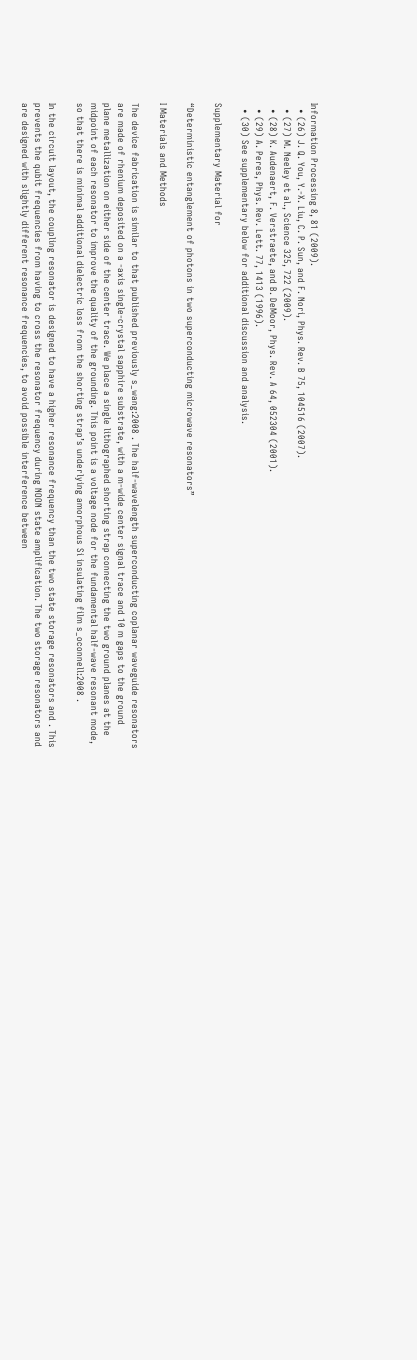Information Processing 8, 81 (2009).
  • (26) J. Q. You, Y.-X. Liu, C. P. Sun, and F. Nori, Phys. Rev. B 75, 104516 (2007).
  • (27) M. Neeley et al., Science 325, 722 (2009).
  • (28) K. Audenaert, F. Verstraete, and B. DeMoor, Phys. Rev. A 64, 052304 (2001).
  • (29) A. Peres, Phys. Rev. Lett. 77, 1413 (1996).
  • (30) See supplementary below for additional discussion and analysis.

Supplementary Material for

“Deterministic entanglement of photons in two superconducting microwave resonators”

I Materials and Methods

The device fabrication is similar to that published previously s_wang:2008 . The half-wavelength superconducting coplanar waveguide resonators are made of rhenium deposited on a -axis single-crystal sapphire substrate, with a m-wide center signal trace and 10 m gaps to the ground plane metallization on either side of the center trace. We place a single lithographed shorting strap connecting the two ground planes at the midpoint of each resonator to improve the quality of the grounding. This point is a voltage node for the fundamental half-wave resonant mode, so that there is minimal additional dielectric loss from the shorting strap’s underlying amorphous Si insulating film s_oconnell:2008 .

In the circuit layout, the coupling resonator is designed to have a higher resonance frequency than the two state storage resonators and . This prevents the qubit frequencies from having to cross the resonator frequency during NOON state amplification. The two storage resonators and are designed with slightly different resonance frequencies, to avoid possible interference between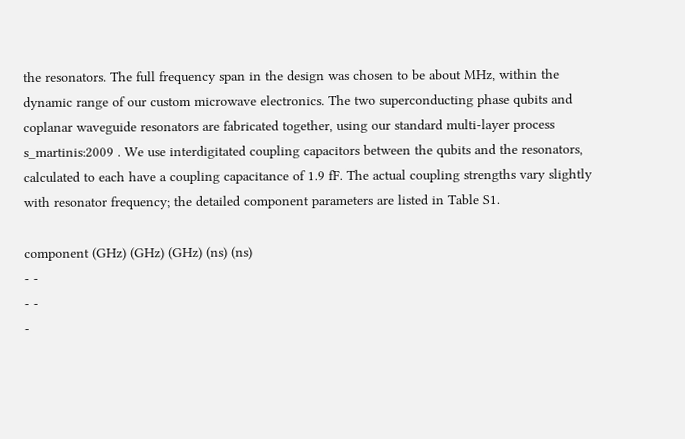the resonators. The full frequency span in the design was chosen to be about MHz, within the dynamic range of our custom microwave electronics. The two superconducting phase qubits and coplanar waveguide resonators are fabricated together, using our standard multi-layer process s_martinis:2009 . We use interdigitated coupling capacitors between the qubits and the resonators, calculated to each have a coupling capacitance of 1.9 fF. The actual coupling strengths vary slightly with resonator frequency; the detailed component parameters are listed in Table S1.

component (GHz) (GHz) (GHz) (ns) (ns)
- -
- -
-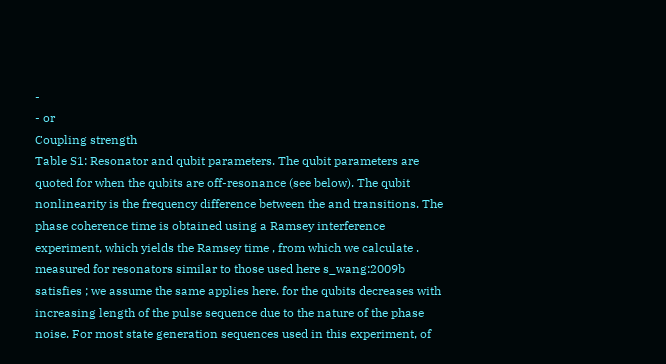-
- or
Coupling strength
Table S1: Resonator and qubit parameters. The qubit parameters are quoted for when the qubits are off-resonance (see below). The qubit nonlinearity is the frequency difference between the and transitions. The phase coherence time is obtained using a Ramsey interference experiment, which yields the Ramsey time , from which we calculate . measured for resonators similar to those used here s_wang:2009b satisfies ; we assume the same applies here. for the qubits decreases with increasing length of the pulse sequence due to the nature of the phase noise. For most state generation sequences used in this experiment, of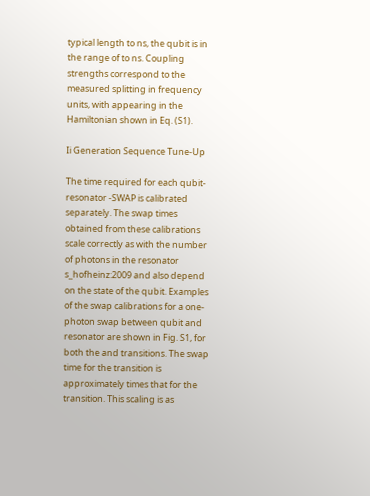typical length to ns, the qubit is in the range of to ns. Coupling strengths correspond to the measured splitting in frequency units, with appearing in the Hamiltonian shown in Eq. (S1).

Ii Generation Sequence Tune-Up

The time required for each qubit-resonator -SWAP is calibrated separately. The swap times obtained from these calibrations scale correctly as with the number of photons in the resonator s_hofheinz:2009 and also depend on the state of the qubit. Examples of the swap calibrations for a one-photon swap between qubit and resonator are shown in Fig. S1, for both the and transitions. The swap time for the transition is approximately times that for the transition. This scaling is as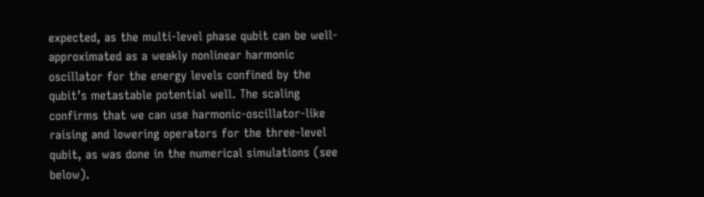expected, as the multi-level phase qubit can be well-approximated as a weakly nonlinear harmonic oscillator for the energy levels confined by the qubit’s metastable potential well. The scaling confirms that we can use harmonic-oscillator-like raising and lowering operators for the three-level qubit, as was done in the numerical simulations (see below).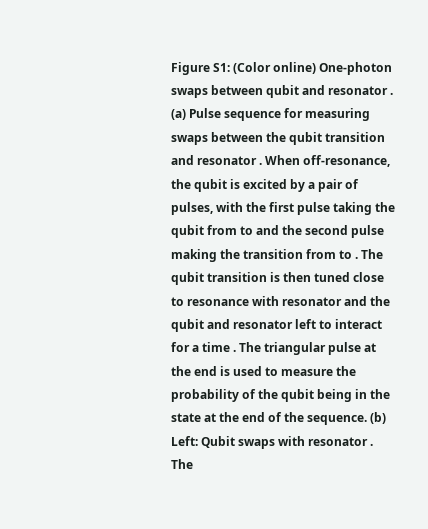Figure S1: (Color online) One-photon swaps between qubit and resonator . (a) Pulse sequence for measuring swaps between the qubit transition and resonator . When off-resonance, the qubit is excited by a pair of pulses, with the first pulse taking the qubit from to and the second pulse making the transition from to . The qubit transition is then tuned close to resonance with resonator and the qubit and resonator left to interact for a time . The triangular pulse at the end is used to measure the probability of the qubit being in the state at the end of the sequence. (b) Left: Qubit swaps with resonator . The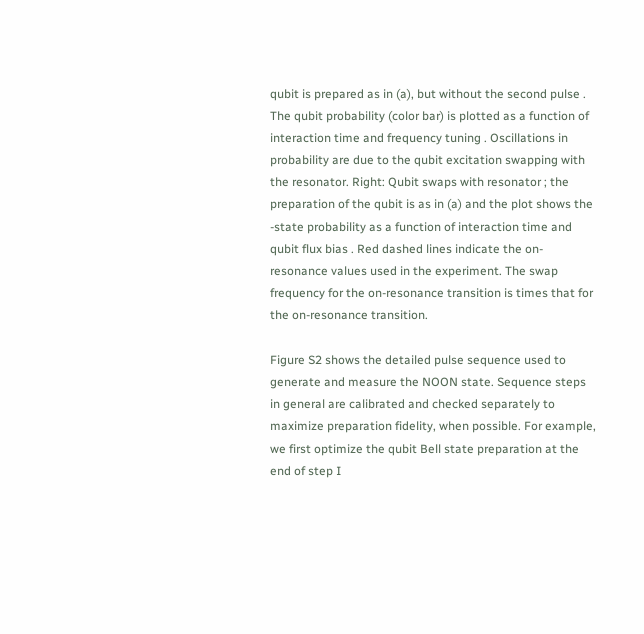qubit is prepared as in (a), but without the second pulse . The qubit probability (color bar) is plotted as a function of interaction time and frequency tuning . Oscillations in probability are due to the qubit excitation swapping with the resonator. Right: Qubit swaps with resonator ; the preparation of the qubit is as in (a) and the plot shows the -state probability as a function of interaction time and qubit flux bias . Red dashed lines indicate the on-resonance values used in the experiment. The swap frequency for the on-resonance transition is times that for the on-resonance transition.

Figure S2 shows the detailed pulse sequence used to generate and measure the NOON state. Sequence steps in general are calibrated and checked separately to maximize preparation fidelity, when possible. For example, we first optimize the qubit Bell state preparation at the end of step I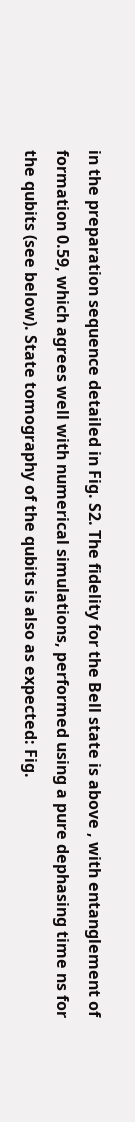in the preparation sequence detailed in Fig. S2. The fidelity for the Bell state is above , with entanglement of formation 0.59, which agrees well with numerical simulations, performed using a pure dephasing time ns for the qubits (see below). State tomography of the qubits is also as expected: Fig.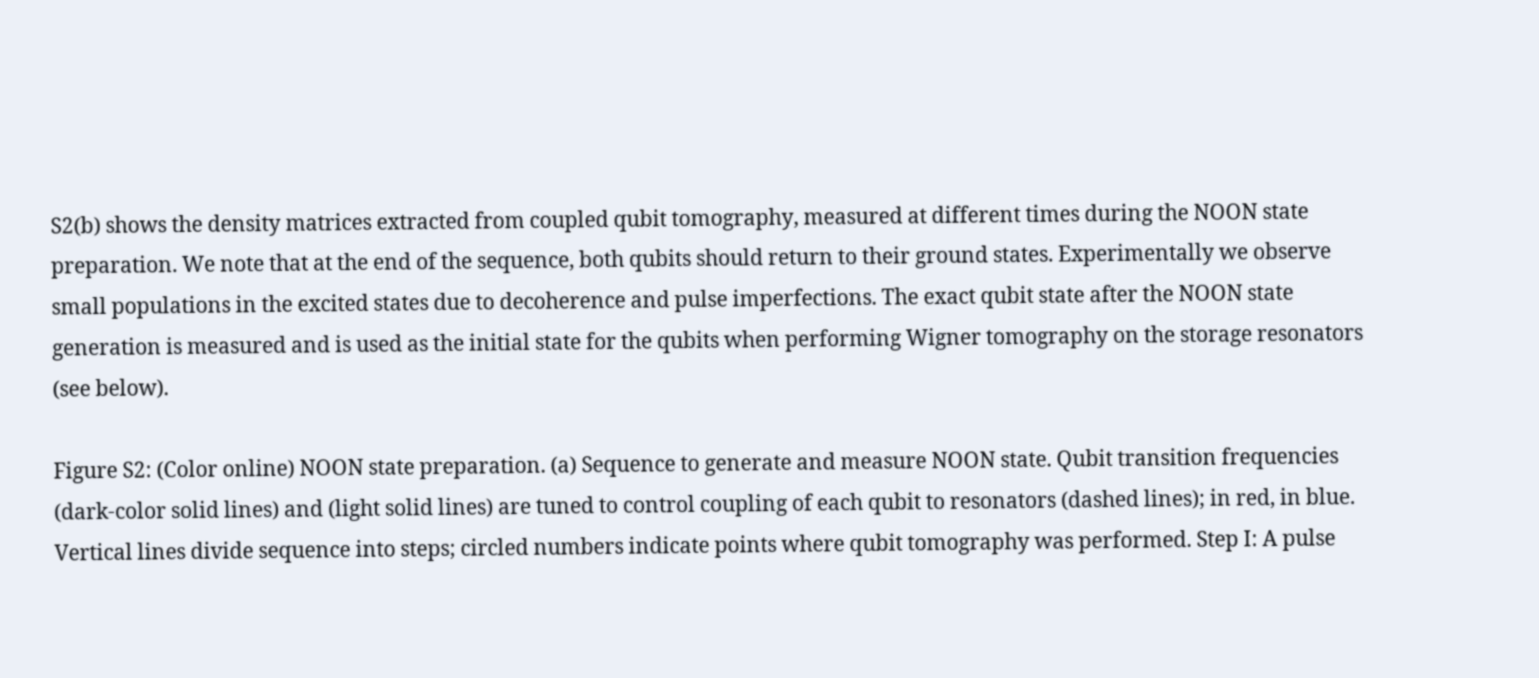S2(b) shows the density matrices extracted from coupled qubit tomography, measured at different times during the NOON state preparation. We note that at the end of the sequence, both qubits should return to their ground states. Experimentally we observe small populations in the excited states due to decoherence and pulse imperfections. The exact qubit state after the NOON state generation is measured and is used as the initial state for the qubits when performing Wigner tomography on the storage resonators (see below).

Figure S2: (Color online) NOON state preparation. (a) Sequence to generate and measure NOON state. Qubit transition frequencies (dark-color solid lines) and (light solid lines) are tuned to control coupling of each qubit to resonators (dashed lines); in red, in blue. Vertical lines divide sequence into steps; circled numbers indicate points where qubit tomography was performed. Step I: A pulse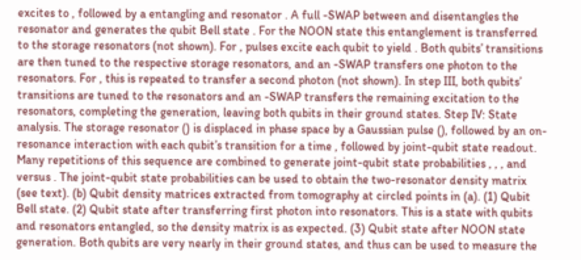excites to , followed by a entangling and resonator . A full -SWAP between and disentangles the resonator and generates the qubit Bell state . For the NOON state this entanglement is transferred to the storage resonators (not shown). For , pulses excite each qubit to yield . Both qubits’ transitions are then tuned to the respective storage resonators, and an -SWAP transfers one photon to the resonators. For , this is repeated to transfer a second photon (not shown). In step III, both qubits’ transitions are tuned to the resonators and an -SWAP transfers the remaining excitation to the resonators, completing the generation, leaving both qubits in their ground states. Step IV: State analysis. The storage resonator () is displaced in phase space by a Gaussian pulse (), followed by an on-resonance interaction with each qubit’s transition for a time , followed by joint-qubit state readout. Many repetitions of this sequence are combined to generate joint-qubit state probabilities , , , and versus . The joint-qubit state probabilities can be used to obtain the two-resonator density matrix (see text). (b) Qubit density matrices extracted from tomography at circled points in (a). (1) Qubit Bell state. (2) Qubit state after transferring first photon into resonators. This is a state with qubits and resonators entangled, so the density matrix is as expected. (3) Qubit state after NOON state generation. Both qubits are very nearly in their ground states, and thus can be used to measure the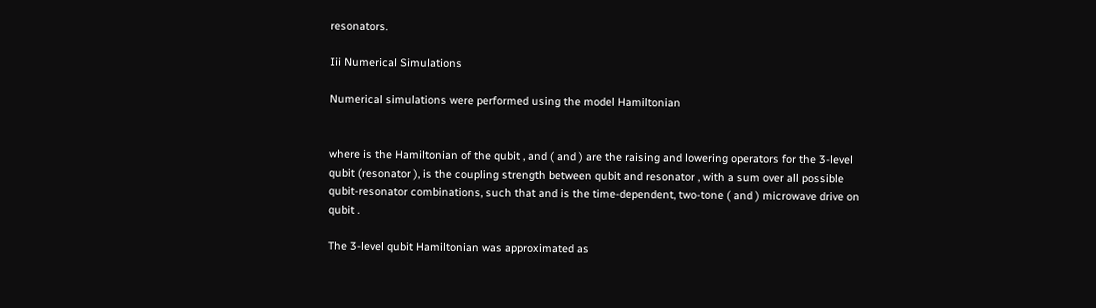resonators.

Iii Numerical Simulations

Numerical simulations were performed using the model Hamiltonian


where is the Hamiltonian of the qubit , and ( and ) are the raising and lowering operators for the 3-level qubit (resonator ), is the coupling strength between qubit and resonator , with a sum over all possible qubit-resonator combinations, such that and is the time-dependent, two-tone ( and ) microwave drive on qubit .

The 3-level qubit Hamiltonian was approximated as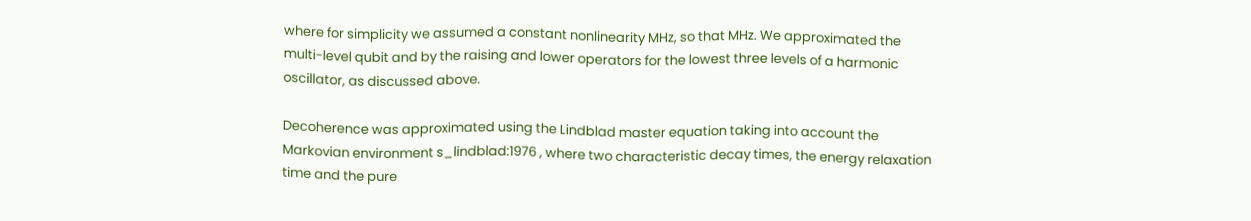where for simplicity we assumed a constant nonlinearity MHz, so that MHz. We approximated the multi-level qubit and by the raising and lower operators for the lowest three levels of a harmonic oscillator, as discussed above.

Decoherence was approximated using the Lindblad master equation taking into account the Markovian environment s_lindblad:1976 , where two characteristic decay times, the energy relaxation time and the pure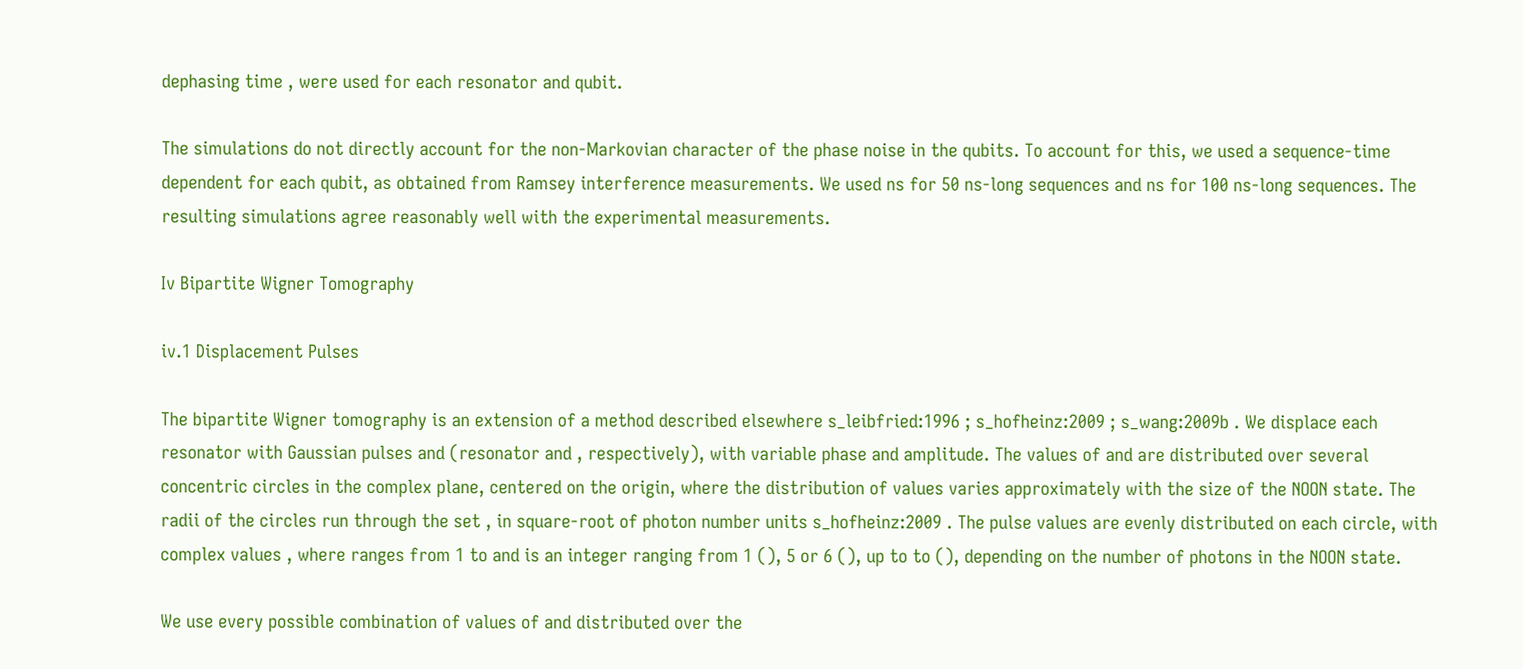dephasing time , were used for each resonator and qubit.

The simulations do not directly account for the non-Markovian character of the phase noise in the qubits. To account for this, we used a sequence-time dependent for each qubit, as obtained from Ramsey interference measurements. We used ns for 50 ns-long sequences and ns for 100 ns-long sequences. The resulting simulations agree reasonably well with the experimental measurements.

Iv Bipartite Wigner Tomography

iv.1 Displacement Pulses

The bipartite Wigner tomography is an extension of a method described elsewhere s_leibfried:1996 ; s_hofheinz:2009 ; s_wang:2009b . We displace each resonator with Gaussian pulses and (resonator and , respectively), with variable phase and amplitude. The values of and are distributed over several concentric circles in the complex plane, centered on the origin, where the distribution of values varies approximately with the size of the NOON state. The radii of the circles run through the set , in square-root of photon number units s_hofheinz:2009 . The pulse values are evenly distributed on each circle, with complex values , where ranges from 1 to and is an integer ranging from 1 (), 5 or 6 (), up to to (), depending on the number of photons in the NOON state.

We use every possible combination of values of and distributed over the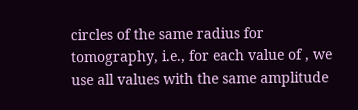circles of the same radius for tomography, i.e., for each value of , we use all values with the same amplitude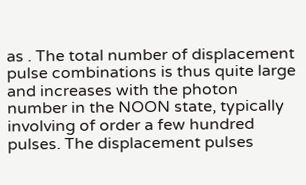as . The total number of displacement pulse combinations is thus quite large and increases with the photon number in the NOON state, typically involving of order a few hundred pulses. The displacement pulses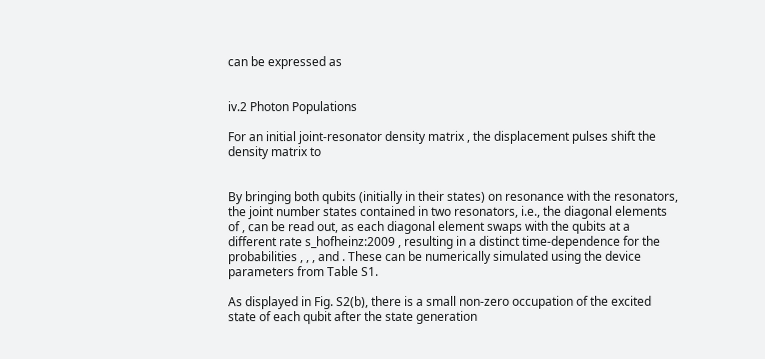can be expressed as


iv.2 Photon Populations

For an initial joint-resonator density matrix , the displacement pulses shift the density matrix to


By bringing both qubits (initially in their states) on resonance with the resonators, the joint number states contained in two resonators, i.e., the diagonal elements of , can be read out, as each diagonal element swaps with the qubits at a different rate s_hofheinz:2009 , resulting in a distinct time-dependence for the probabilities , , , and . These can be numerically simulated using the device parameters from Table S1.

As displayed in Fig. S2(b), there is a small non-zero occupation of the excited state of each qubit after the state generation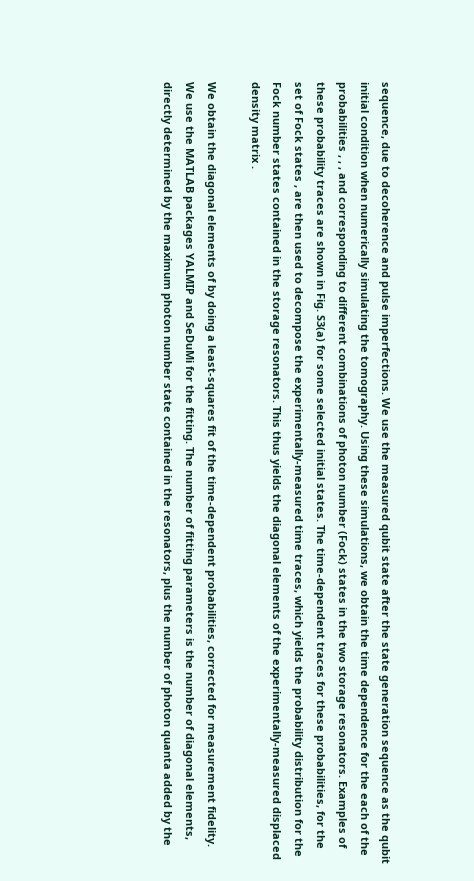sequence, due to decoherence and pulse imperfections. We use the measured qubit state after the state generation sequence as the qubit initial condition when numerically simulating the tomography. Using these simulations, we obtain the time dependence for the each of the probabilities , , , and corresponding to different combinations of photon number (Fock) states in the two storage resonators. Examples of these probability traces are shown in Fig. S3(a) for some selected initial states. The time-dependent traces for these probabilities, for the set of Fock states , are then used to decompose the experimentally-measured time traces, which yields the probability distribution for the Fock number states contained in the storage resonators. This thus yields the diagonal elements of the experimentally-measured displaced density matrix .

We obtain the diagonal elements of by doing a least-squares fit of the time-dependent probabilities, corrected for measurement fidelity. We use the MATLAB packages YALMIP and SeDuMi for the fitting. The number of fitting parameters is the number of diagonal elements, directly determined by the maximum photon number state contained in the resonators, plus the number of photon quanta added by the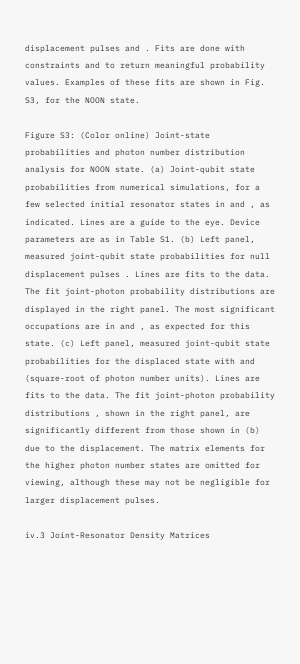displacement pulses and . Fits are done with constraints and to return meaningful probability values. Examples of these fits are shown in Fig. S3, for the NOON state.

Figure S3: (Color online) Joint-state probabilities and photon number distribution analysis for NOON state. (a) Joint-qubit state probabilities from numerical simulations, for a few selected initial resonator states in and , as indicated. Lines are a guide to the eye. Device parameters are as in Table S1. (b) Left panel, measured joint-qubit state probabilities for null displacement pulses . Lines are fits to the data. The fit joint-photon probability distributions are displayed in the right panel. The most significant occupations are in and , as expected for this state. (c) Left panel, measured joint-qubit state probabilities for the displaced state with and (square-root of photon number units). Lines are fits to the data. The fit joint-photon probability distributions , shown in the right panel, are significantly different from those shown in (b) due to the displacement. The matrix elements for the higher photon number states are omitted for viewing, although these may not be negligible for larger displacement pulses.

iv.3 Joint-Resonator Density Matrices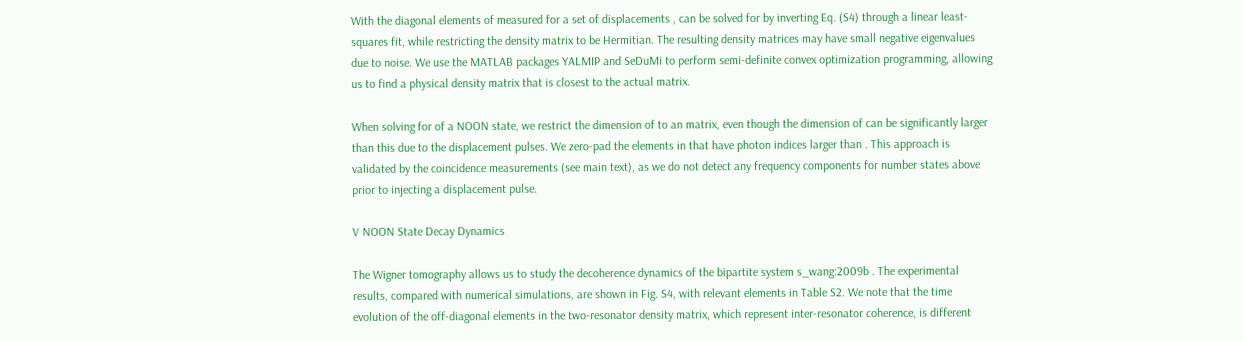With the diagonal elements of measured for a set of displacements , can be solved for by inverting Eq. (S4) through a linear least-squares fit, while restricting the density matrix to be Hermitian. The resulting density matrices may have small negative eigenvalues due to noise. We use the MATLAB packages YALMIP and SeDuMi to perform semi-definite convex optimization programming, allowing us to find a physical density matrix that is closest to the actual matrix.

When solving for of a NOON state, we restrict the dimension of to an matrix, even though the dimension of can be significantly larger than this due to the displacement pulses. We zero-pad the elements in that have photon indices larger than . This approach is validated by the coincidence measurements (see main text), as we do not detect any frequency components for number states above prior to injecting a displacement pulse.

V NOON State Decay Dynamics

The Wigner tomography allows us to study the decoherence dynamics of the bipartite system s_wang:2009b . The experimental results, compared with numerical simulations, are shown in Fig. S4, with relevant elements in Table S2. We note that the time evolution of the off-diagonal elements in the two-resonator density matrix, which represent inter-resonator coherence, is different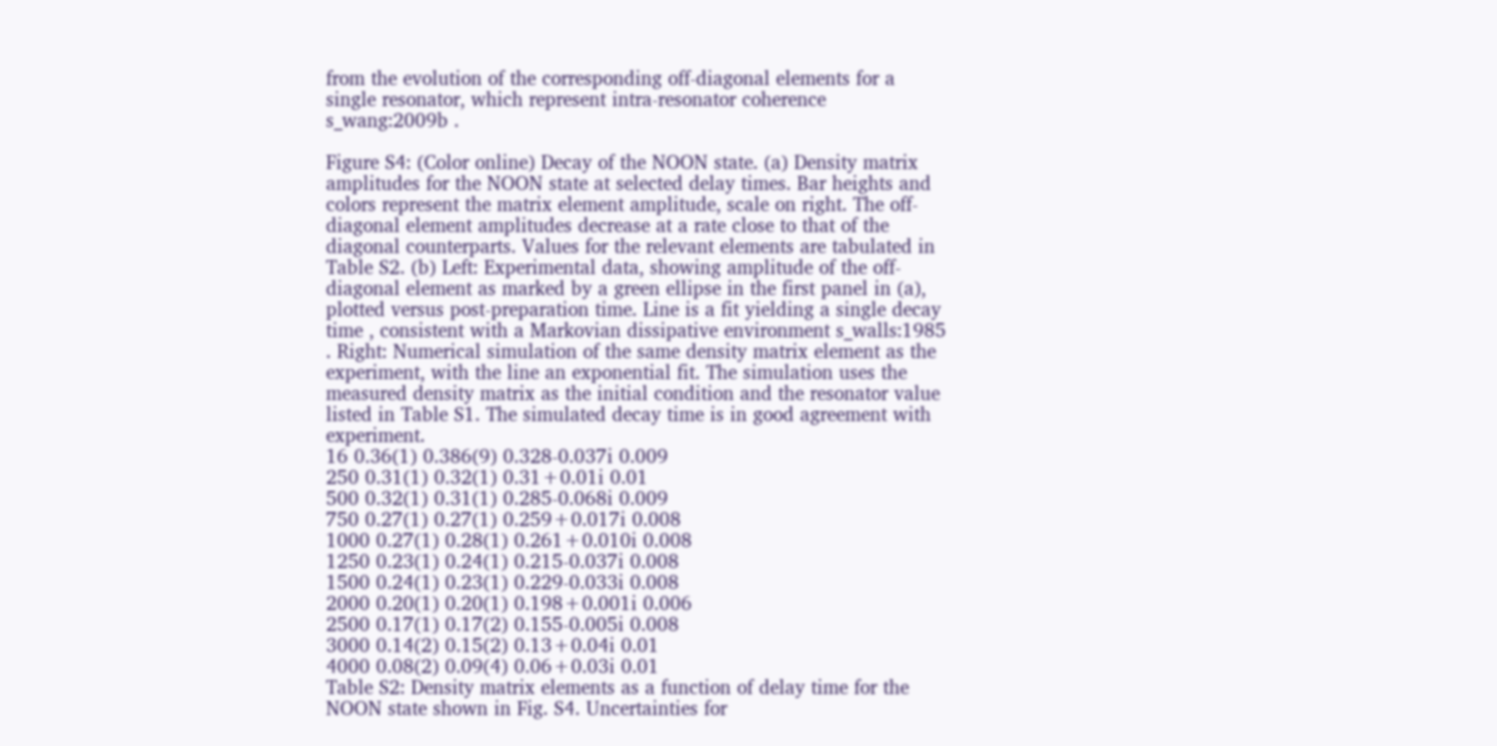from the evolution of the corresponding off-diagonal elements for a single resonator, which represent intra-resonator coherence s_wang:2009b .

Figure S4: (Color online) Decay of the NOON state. (a) Density matrix amplitudes for the NOON state at selected delay times. Bar heights and colors represent the matrix element amplitude, scale on right. The off-diagonal element amplitudes decrease at a rate close to that of the diagonal counterparts. Values for the relevant elements are tabulated in Table S2. (b) Left: Experimental data, showing amplitude of the off-diagonal element as marked by a green ellipse in the first panel in (a), plotted versus post-preparation time. Line is a fit yielding a single decay time , consistent with a Markovian dissipative environment s_walls:1985 . Right: Numerical simulation of the same density matrix element as the experiment, with the line an exponential fit. The simulation uses the measured density matrix as the initial condition and the resonator value listed in Table S1. The simulated decay time is in good agreement with experiment.
16 0.36(1) 0.386(9) 0.328-0.037i 0.009
250 0.31(1) 0.32(1) 0.31+0.01i 0.01
500 0.32(1) 0.31(1) 0.285-0.068i 0.009
750 0.27(1) 0.27(1) 0.259+0.017i 0.008
1000 0.27(1) 0.28(1) 0.261+0.010i 0.008
1250 0.23(1) 0.24(1) 0.215-0.037i 0.008
1500 0.24(1) 0.23(1) 0.229-0.033i 0.008
2000 0.20(1) 0.20(1) 0.198+0.001i 0.006
2500 0.17(1) 0.17(2) 0.155-0.005i 0.008
3000 0.14(2) 0.15(2) 0.13+0.04i 0.01
4000 0.08(2) 0.09(4) 0.06+0.03i 0.01
Table S2: Density matrix elements as a function of delay time for the NOON state shown in Fig. S4. Uncertainties for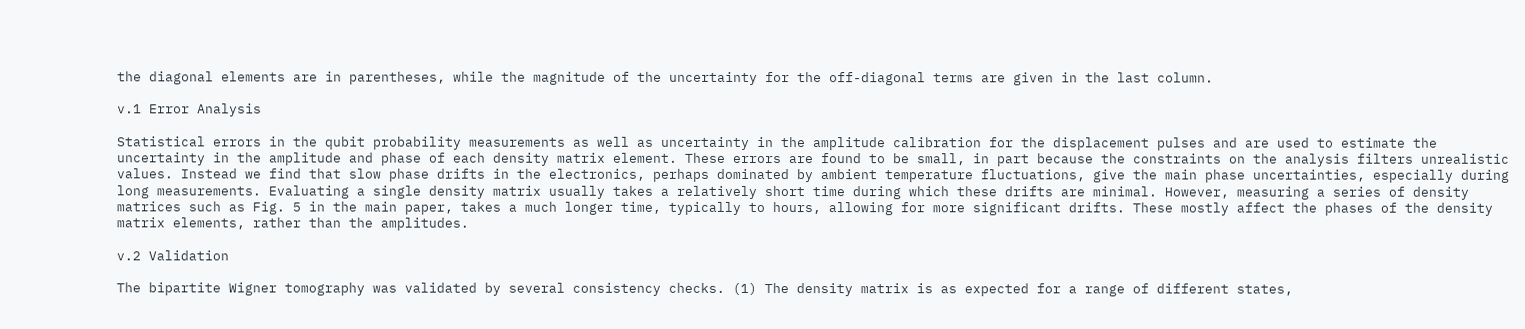the diagonal elements are in parentheses, while the magnitude of the uncertainty for the off-diagonal terms are given in the last column.

v.1 Error Analysis

Statistical errors in the qubit probability measurements as well as uncertainty in the amplitude calibration for the displacement pulses and are used to estimate the uncertainty in the amplitude and phase of each density matrix element. These errors are found to be small, in part because the constraints on the analysis filters unrealistic values. Instead we find that slow phase drifts in the electronics, perhaps dominated by ambient temperature fluctuations, give the main phase uncertainties, especially during long measurements. Evaluating a single density matrix usually takes a relatively short time during which these drifts are minimal. However, measuring a series of density matrices such as Fig. 5 in the main paper, takes a much longer time, typically to hours, allowing for more significant drifts. These mostly affect the phases of the density matrix elements, rather than the amplitudes.

v.2 Validation

The bipartite Wigner tomography was validated by several consistency checks. (1) The density matrix is as expected for a range of different states,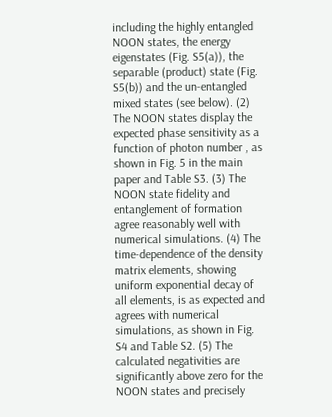including the highly entangled NOON states, the energy eigenstates (Fig. S5(a)), the separable (product) state (Fig. S5(b)) and the un-entangled mixed states (see below). (2) The NOON states display the expected phase sensitivity as a function of photon number , as shown in Fig. 5 in the main paper and Table S3. (3) The NOON state fidelity and entanglement of formation agree reasonably well with numerical simulations. (4) The time-dependence of the density matrix elements, showing uniform exponential decay of all elements, is as expected and agrees with numerical simulations, as shown in Fig. S4 and Table S2. (5) The calculated negativities are significantly above zero for the NOON states and precisely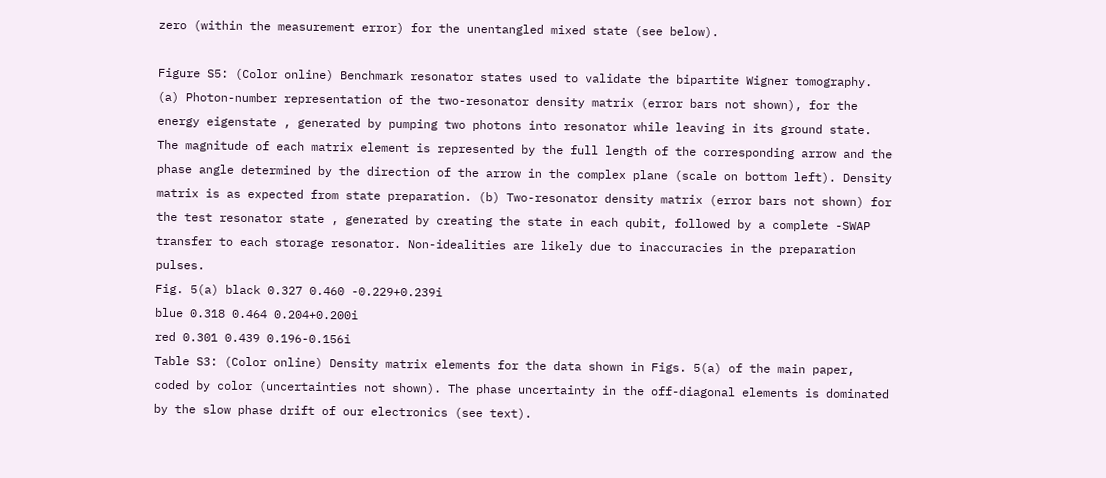zero (within the measurement error) for the unentangled mixed state (see below).

Figure S5: (Color online) Benchmark resonator states used to validate the bipartite Wigner tomography. (a) Photon-number representation of the two-resonator density matrix (error bars not shown), for the energy eigenstate , generated by pumping two photons into resonator while leaving in its ground state. The magnitude of each matrix element is represented by the full length of the corresponding arrow and the phase angle determined by the direction of the arrow in the complex plane (scale on bottom left). Density matrix is as expected from state preparation. (b) Two-resonator density matrix (error bars not shown) for the test resonator state , generated by creating the state in each qubit, followed by a complete -SWAP transfer to each storage resonator. Non-idealities are likely due to inaccuracies in the preparation pulses.
Fig. 5(a) black 0.327 0.460 -0.229+0.239i
blue 0.318 0.464 0.204+0.200i
red 0.301 0.439 0.196-0.156i
Table S3: (Color online) Density matrix elements for the data shown in Figs. 5(a) of the main paper, coded by color (uncertainties not shown). The phase uncertainty in the off-diagonal elements is dominated by the slow phase drift of our electronics (see text).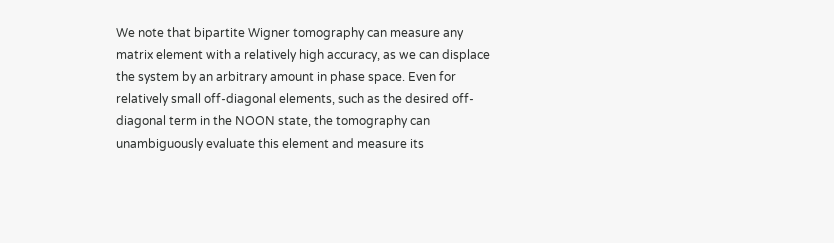We note that bipartite Wigner tomography can measure any matrix element with a relatively high accuracy, as we can displace the system by an arbitrary amount in phase space. Even for relatively small off-diagonal elements, such as the desired off-diagonal term in the NOON state, the tomography can unambiguously evaluate this element and measure its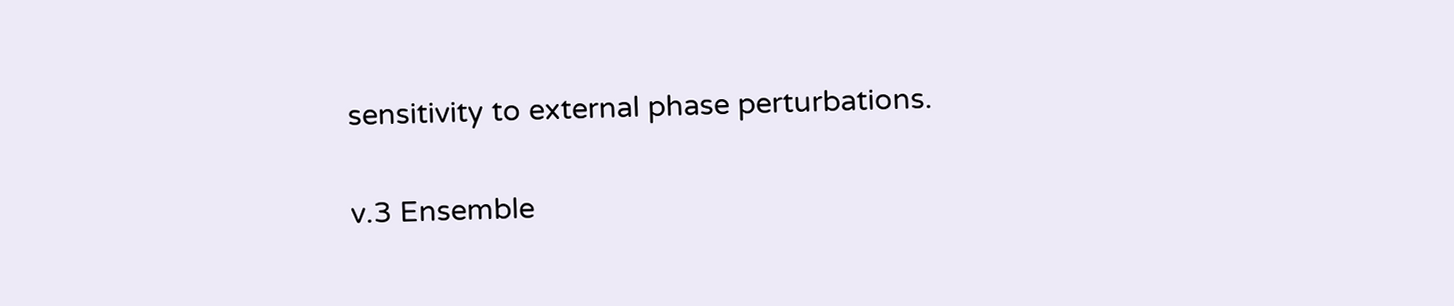sensitivity to external phase perturbations.

v.3 Ensemble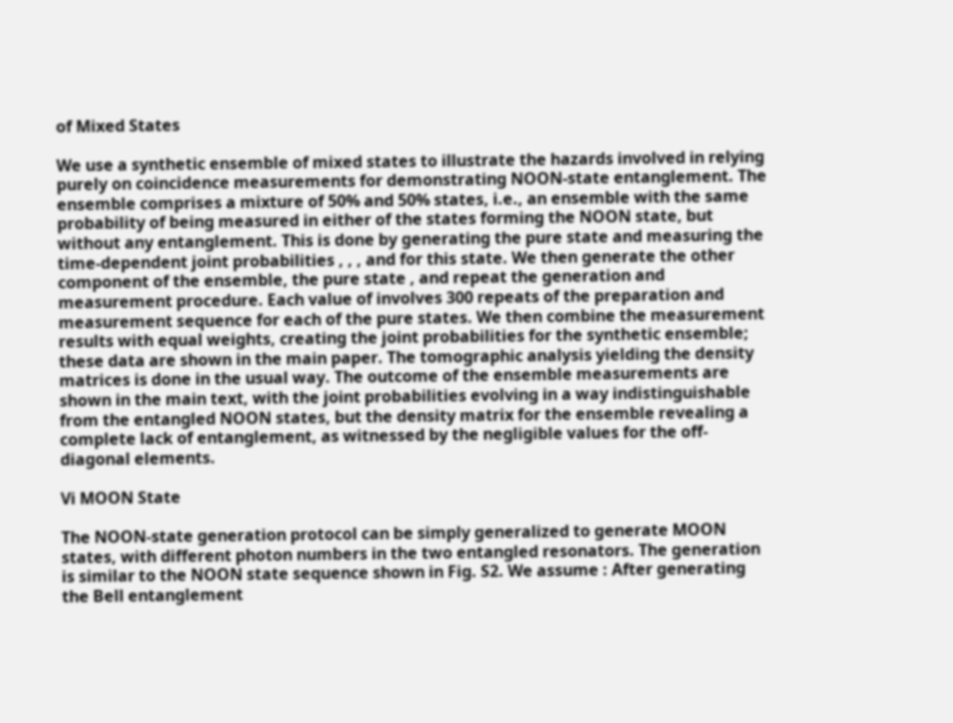of Mixed States

We use a synthetic ensemble of mixed states to illustrate the hazards involved in relying purely on coincidence measurements for demonstrating NOON-state entanglement. The ensemble comprises a mixture of 50% and 50% states, i.e., an ensemble with the same probability of being measured in either of the states forming the NOON state, but without any entanglement. This is done by generating the pure state and measuring the time-dependent joint probabilities , , , and for this state. We then generate the other component of the ensemble, the pure state , and repeat the generation and measurement procedure. Each value of involves 300 repeats of the preparation and measurement sequence for each of the pure states. We then combine the measurement results with equal weights, creating the joint probabilities for the synthetic ensemble; these data are shown in the main paper. The tomographic analysis yielding the density matrices is done in the usual way. The outcome of the ensemble measurements are shown in the main text, with the joint probabilities evolving in a way indistinguishable from the entangled NOON states, but the density matrix for the ensemble revealing a complete lack of entanglement, as witnessed by the negligible values for the off-diagonal elements.

Vi MOON State

The NOON-state generation protocol can be simply generalized to generate MOON states, with different photon numbers in the two entangled resonators. The generation is similar to the NOON state sequence shown in Fig. S2. We assume : After generating the Bell entanglement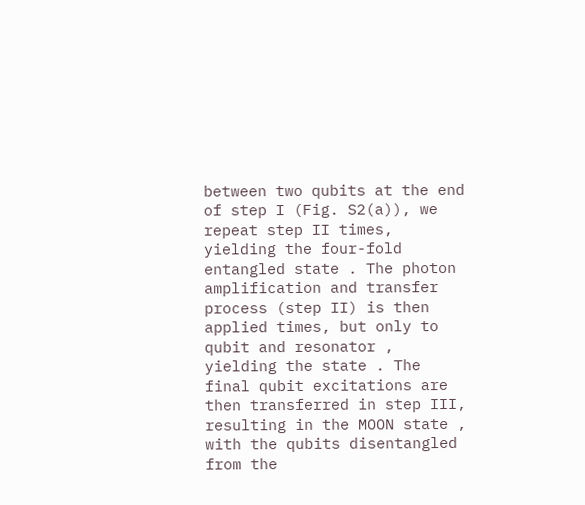between two qubits at the end of step I (Fig. S2(a)), we repeat step II times, yielding the four-fold entangled state . The photon amplification and transfer process (step II) is then applied times, but only to qubit and resonator , yielding the state . The final qubit excitations are then transferred in step III, resulting in the MOON state , with the qubits disentangled from the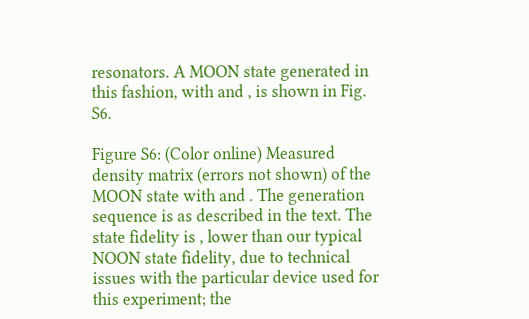resonators. A MOON state generated in this fashion, with and , is shown in Fig. S6.

Figure S6: (Color online) Measured density matrix (errors not shown) of the MOON state with and . The generation sequence is as described in the text. The state fidelity is , lower than our typical NOON state fidelity, due to technical issues with the particular device used for this experiment; the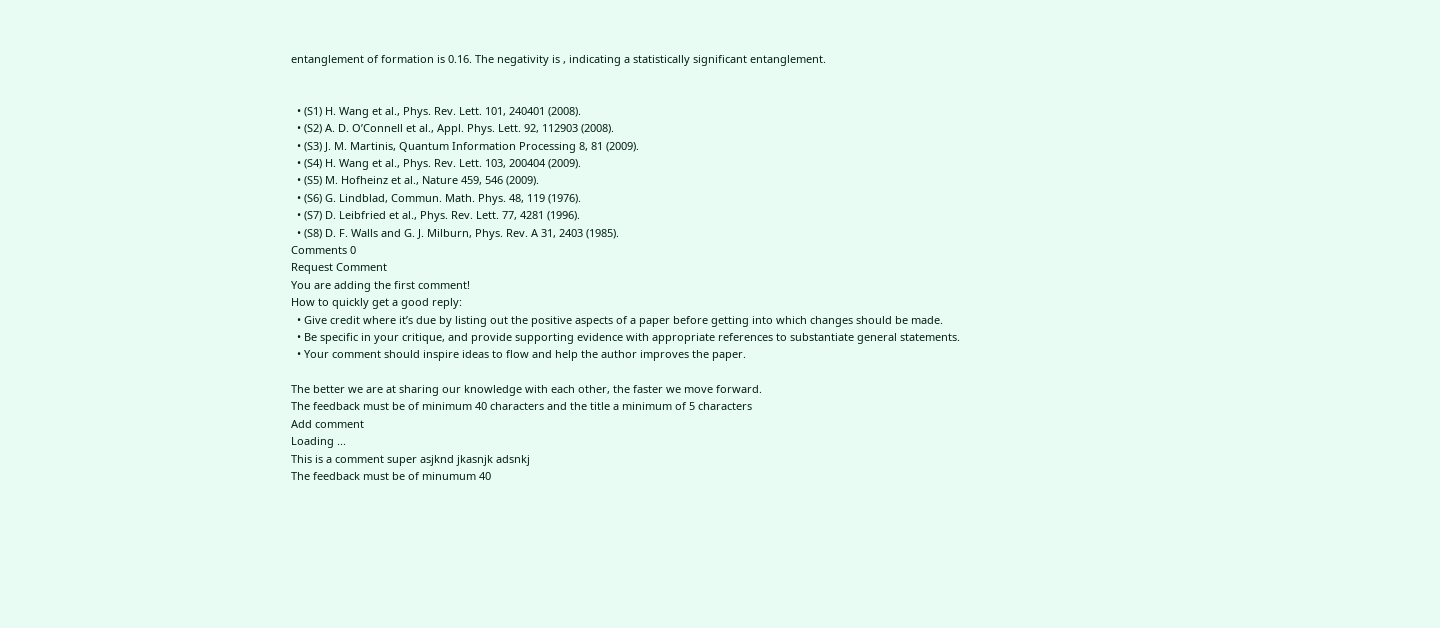entanglement of formation is 0.16. The negativity is , indicating a statistically significant entanglement.


  • (S1) H. Wang et al., Phys. Rev. Lett. 101, 240401 (2008).
  • (S2) A. D. O’Connell et al., Appl. Phys. Lett. 92, 112903 (2008).
  • (S3) J. M. Martinis, Quantum Information Processing 8, 81 (2009).
  • (S4) H. Wang et al., Phys. Rev. Lett. 103, 200404 (2009).
  • (S5) M. Hofheinz et al., Nature 459, 546 (2009).
  • (S6) G. Lindblad, Commun. Math. Phys. 48, 119 (1976).
  • (S7) D. Leibfried et al., Phys. Rev. Lett. 77, 4281 (1996).
  • (S8) D. F. Walls and G. J. Milburn, Phys. Rev. A 31, 2403 (1985).
Comments 0
Request Comment
You are adding the first comment!
How to quickly get a good reply:
  • Give credit where it’s due by listing out the positive aspects of a paper before getting into which changes should be made.
  • Be specific in your critique, and provide supporting evidence with appropriate references to substantiate general statements.
  • Your comment should inspire ideas to flow and help the author improves the paper.

The better we are at sharing our knowledge with each other, the faster we move forward.
The feedback must be of minimum 40 characters and the title a minimum of 5 characters
Add comment
Loading ...
This is a comment super asjknd jkasnjk adsnkj
The feedback must be of minumum 40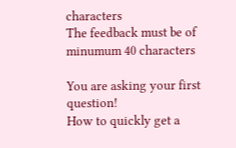characters
The feedback must be of minumum 40 characters

You are asking your first question!
How to quickly get a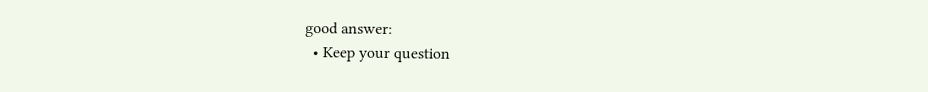good answer:
  • Keep your question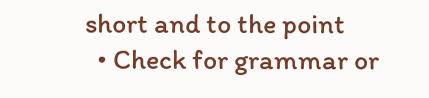short and to the point
  • Check for grammar or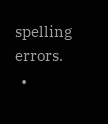spelling errors.
  •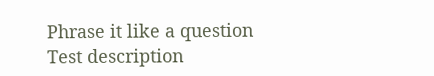Phrase it like a question
Test description